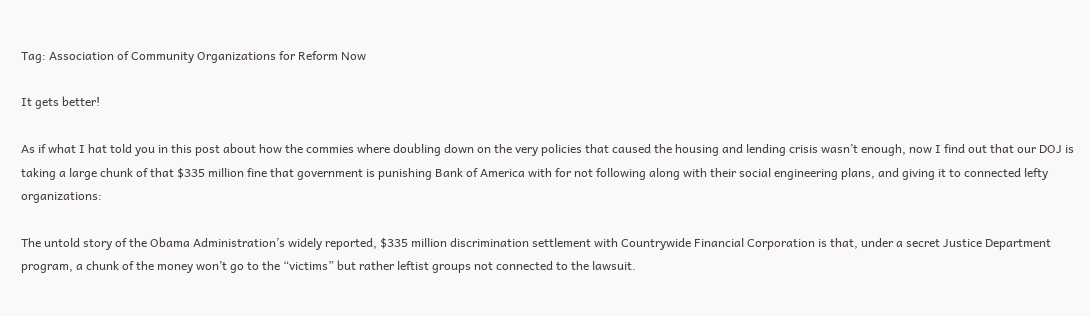Tag: Association of Community Organizations for Reform Now

It gets better!

As if what I hat told you in this post about how the commies where doubling down on the very policies that caused the housing and lending crisis wasn’t enough, now I find out that our DOJ is taking a large chunk of that $335 million fine that government is punishing Bank of America with for not following along with their social engineering plans, and giving it to connected lefty organizations:

The untold story of the Obama Administration’s widely reported, $335 million discrimination settlement with Countrywide Financial Corporation is that, under a secret Justice Department program, a chunk of the money won’t go to the “victims” but rather leftist groups not connected to the lawsuit.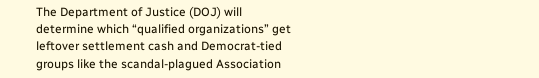The Department of Justice (DOJ) will determine which “qualified organizations” get leftover settlement cash and Democrat-tied groups like the scandal-plagued Association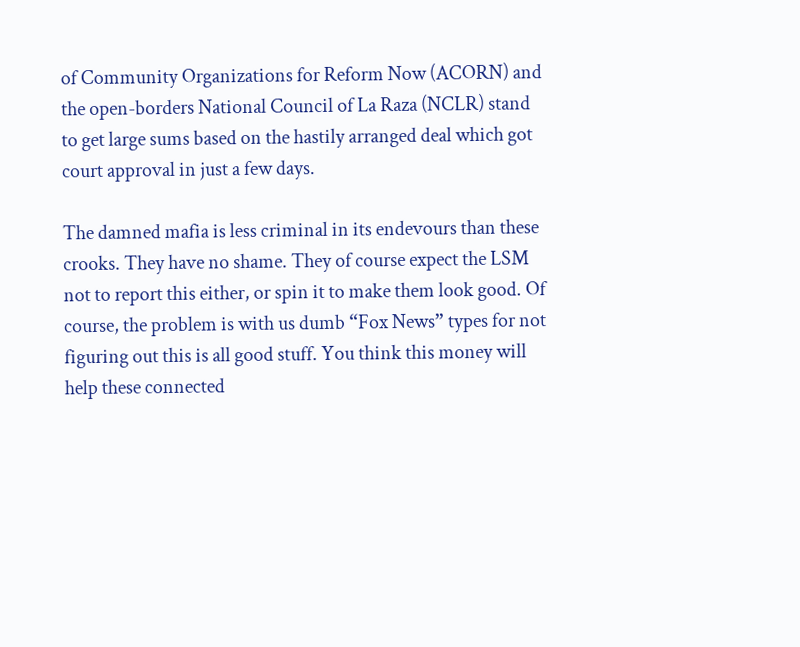of Community Organizations for Reform Now (ACORN) and the open-borders National Council of La Raza (NCLR) stand to get large sums based on the hastily arranged deal which got court approval in just a few days.

The damned mafia is less criminal in its endevours than these crooks. They have no shame. They of course expect the LSM not to report this either, or spin it to make them look good. Of course, the problem is with us dumb “Fox News” types for not figuring out this is all good stuff. You think this money will help these connected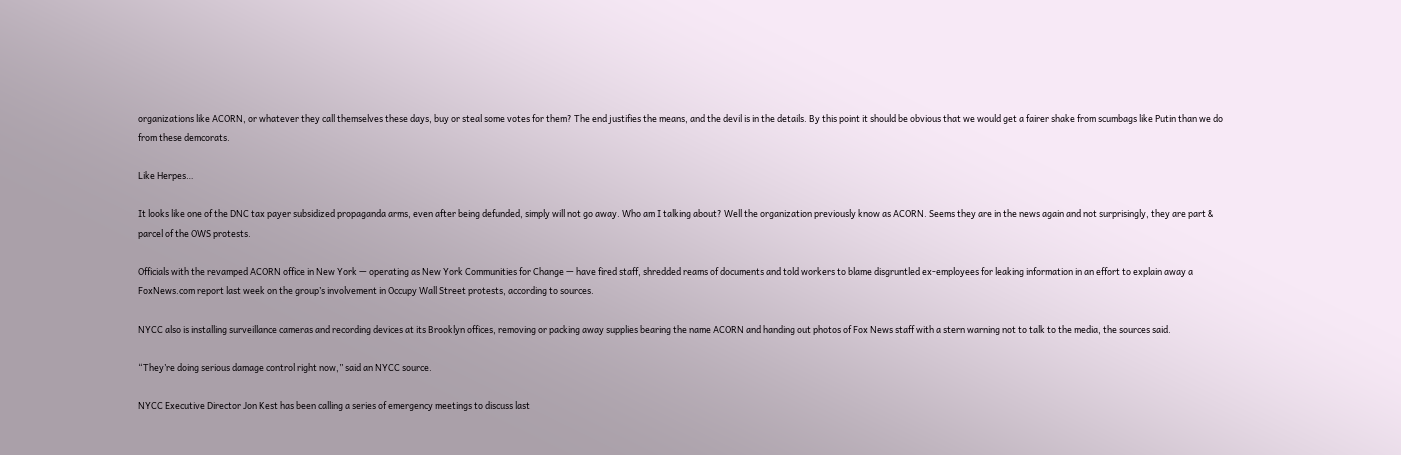organizations like ACORN, or whatever they call themselves these days, buy or steal some votes for them? The end justifies the means, and the devil is in the details. By this point it should be obvious that we would get a fairer shake from scumbags like Putin than we do from these demcorats.

Like Herpes…

It looks like one of the DNC tax payer subsidized propaganda arms, even after being defunded, simply will not go away. Who am I talking about? Well the organization previously know as ACORN. Seems they are in the news again and not surprisingly, they are part & parcel of the OWS protests.

Officials with the revamped ACORN office in New York — operating as New York Communities for Change — have fired staff, shredded reams of documents and told workers to blame disgruntled ex-employees for leaking information in an effort to explain away a FoxNews.com report last week on the group’s involvement in Occupy Wall Street protests, according to sources.

NYCC also is installing surveillance cameras and recording devices at its Brooklyn offices, removing or packing away supplies bearing the name ACORN and handing out photos of Fox News staff with a stern warning not to talk to the media, the sources said.

“They’re doing serious damage control right now,” said an NYCC source.

NYCC Executive Director Jon Kest has been calling a series of emergency meetings to discuss last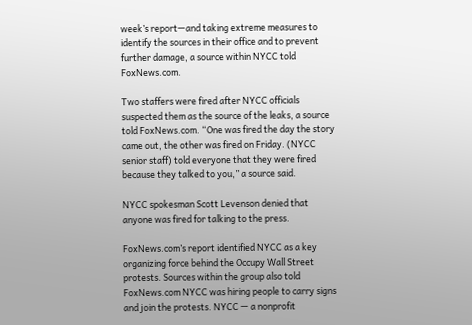week’s report—and taking extreme measures to identify the sources in their office and to prevent further damage, a source within NYCC told FoxNews.com.

Two staffers were fired after NYCC officials suspected them as the source of the leaks, a source told FoxNews.com. “One was fired the day the story came out, the other was fired on Friday. (NYCC senior staff) told everyone that they were fired because they talked to you,” a source said.

NYCC spokesman Scott Levenson denied that anyone was fired for talking to the press.

FoxNews.com’s report identified NYCC as a key organizing force behind the Occupy Wall Street protests. Sources within the group also told FoxNews.com NYCC was hiring people to carry signs and join the protests. NYCC — a nonprofit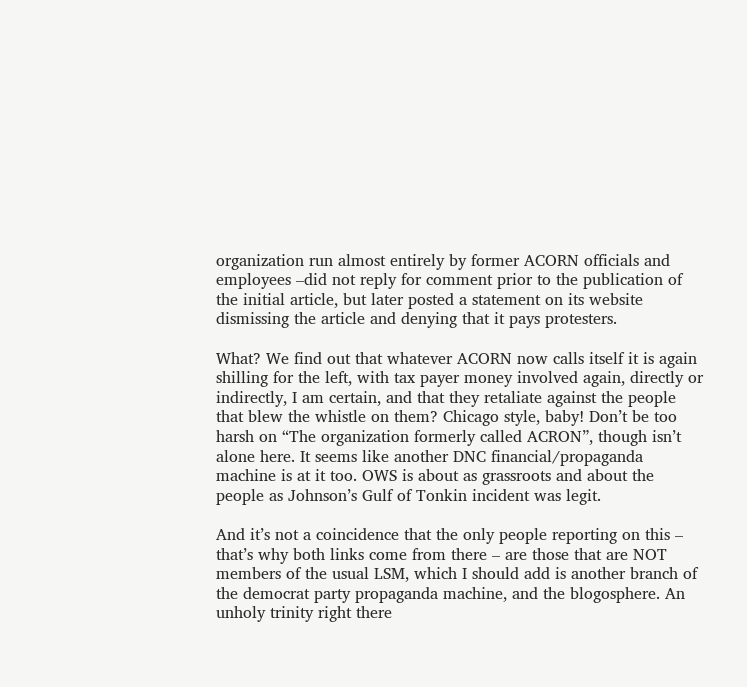organization run almost entirely by former ACORN officials and employees –did not reply for comment prior to the publication of the initial article, but later posted a statement on its website dismissing the article and denying that it pays protesters.

What? We find out that whatever ACORN now calls itself it is again shilling for the left, with tax payer money involved again, directly or indirectly, I am certain, and that they retaliate against the people that blew the whistle on them? Chicago style, baby! Don’t be too harsh on “The organization formerly called ACRON”, though isn’t alone here. It seems like another DNC financial/propaganda machine is at it too. OWS is about as grassroots and about the people as Johnson’s Gulf of Tonkin incident was legit.

And it’s not a coincidence that the only people reporting on this – that’s why both links come from there – are those that are NOT members of the usual LSM, which I should add is another branch of the democrat party propaganda machine, and the blogosphere. An unholy trinity right there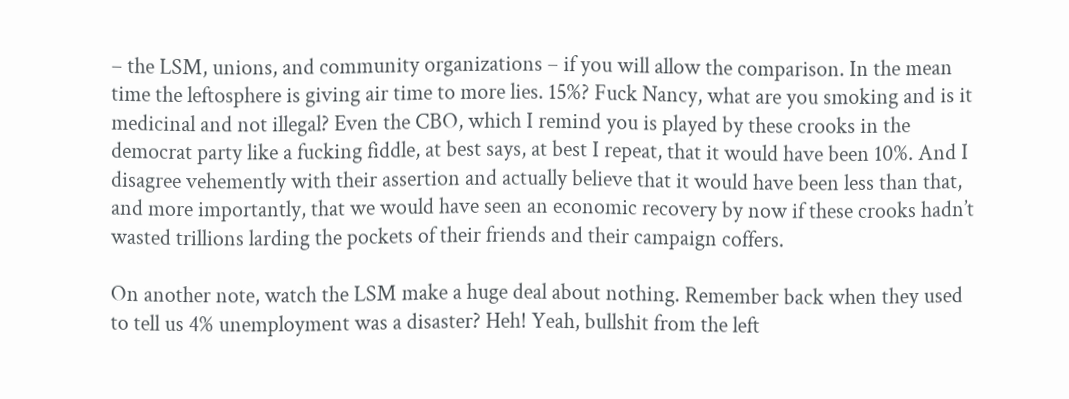– the LSM, unions, and community organizations – if you will allow the comparison. In the mean time the leftosphere is giving air time to more lies. 15%? Fuck Nancy, what are you smoking and is it medicinal and not illegal? Even the CBO, which I remind you is played by these crooks in the democrat party like a fucking fiddle, at best says, at best I repeat, that it would have been 10%. And I disagree vehemently with their assertion and actually believe that it would have been less than that, and more importantly, that we would have seen an economic recovery by now if these crooks hadn’t wasted trillions larding the pockets of their friends and their campaign coffers.

On another note, watch the LSM make a huge deal about nothing. Remember back when they used to tell us 4% unemployment was a disaster? Heh! Yeah, bullshit from the left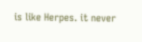is like Herpes. it never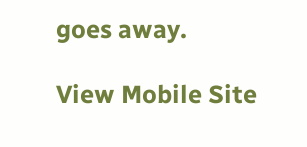goes away.

View Mobile Site